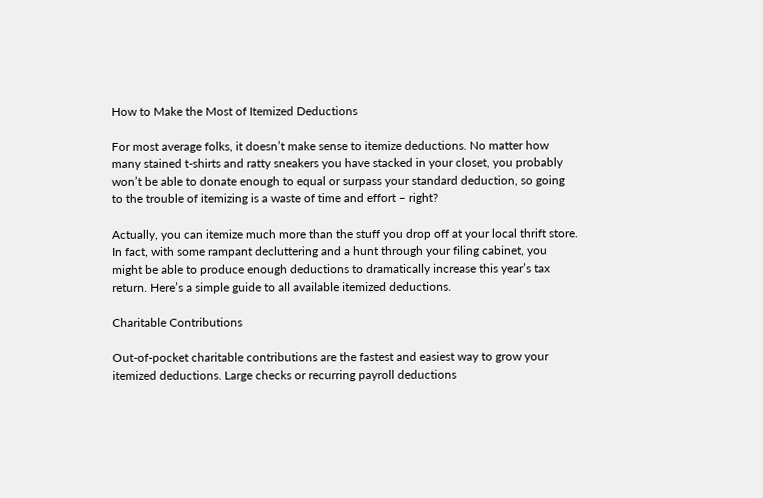How to Make the Most of Itemized Deductions

For most average folks, it doesn’t make sense to itemize deductions. No matter how many stained t-shirts and ratty sneakers you have stacked in your closet, you probably won’t be able to donate enough to equal or surpass your standard deduction, so going to the trouble of itemizing is a waste of time and effort – right?

Actually, you can itemize much more than the stuff you drop off at your local thrift store. In fact, with some rampant decluttering and a hunt through your filing cabinet, you might be able to produce enough deductions to dramatically increase this year’s tax return. Here’s a simple guide to all available itemized deductions.

Charitable Contributions

Out-of-pocket charitable contributions are the fastest and easiest way to grow your itemized deductions. Large checks or recurring payroll deductions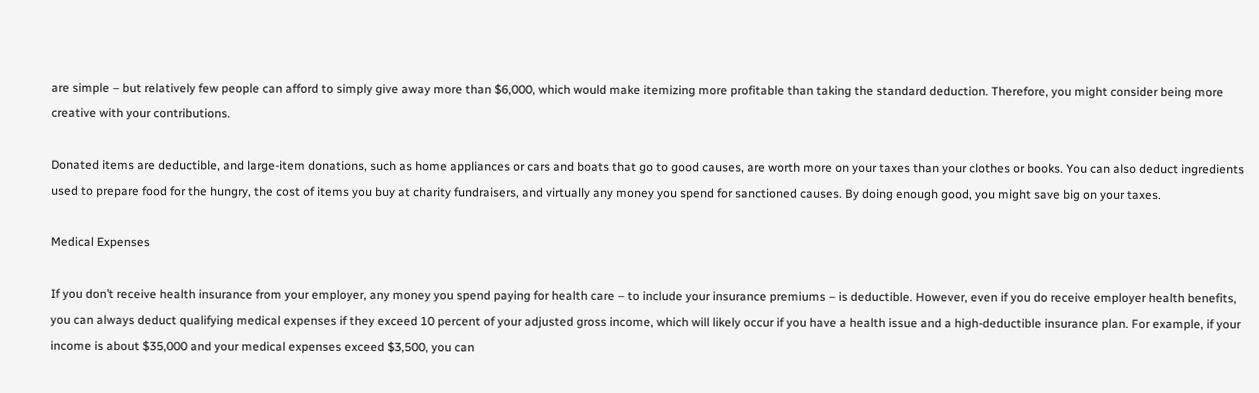are simple – but relatively few people can afford to simply give away more than $6,000, which would make itemizing more profitable than taking the standard deduction. Therefore, you might consider being more creative with your contributions.

Donated items are deductible, and large-item donations, such as home appliances or cars and boats that go to good causes, are worth more on your taxes than your clothes or books. You can also deduct ingredients used to prepare food for the hungry, the cost of items you buy at charity fundraisers, and virtually any money you spend for sanctioned causes. By doing enough good, you might save big on your taxes.

Medical Expenses

If you don’t receive health insurance from your employer, any money you spend paying for health care – to include your insurance premiums – is deductible. However, even if you do receive employer health benefits, you can always deduct qualifying medical expenses if they exceed 10 percent of your adjusted gross income, which will likely occur if you have a health issue and a high-deductible insurance plan. For example, if your income is about $35,000 and your medical expenses exceed $3,500, you can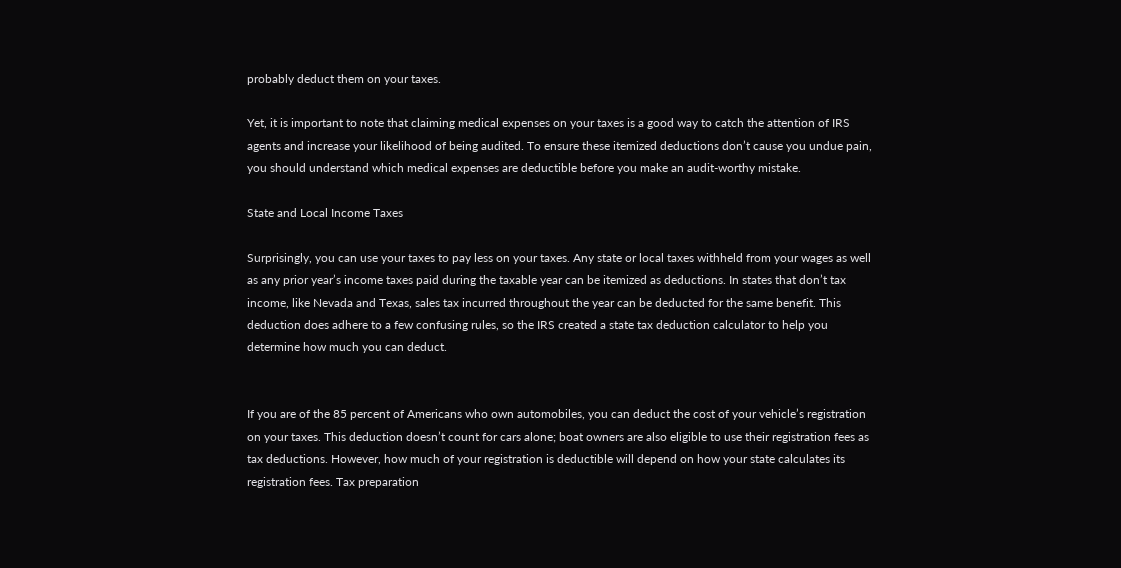probably deduct them on your taxes.

Yet, it is important to note that claiming medical expenses on your taxes is a good way to catch the attention of IRS agents and increase your likelihood of being audited. To ensure these itemized deductions don’t cause you undue pain, you should understand which medical expenses are deductible before you make an audit-worthy mistake.

State and Local Income Taxes

Surprisingly, you can use your taxes to pay less on your taxes. Any state or local taxes withheld from your wages as well as any prior year’s income taxes paid during the taxable year can be itemized as deductions. In states that don’t tax income, like Nevada and Texas, sales tax incurred throughout the year can be deducted for the same benefit. This deduction does adhere to a few confusing rules, so the IRS created a state tax deduction calculator to help you determine how much you can deduct.


If you are of the 85 percent of Americans who own automobiles, you can deduct the cost of your vehicle’s registration on your taxes. This deduction doesn’t count for cars alone; boat owners are also eligible to use their registration fees as tax deductions. However, how much of your registration is deductible will depend on how your state calculates its registration fees. Tax preparation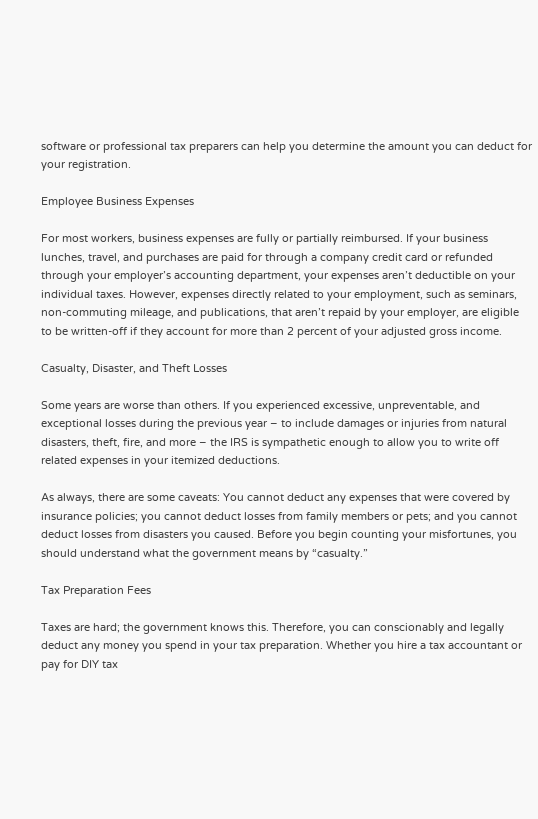software or professional tax preparers can help you determine the amount you can deduct for your registration.

Employee Business Expenses

For most workers, business expenses are fully or partially reimbursed. If your business lunches, travel, and purchases are paid for through a company credit card or refunded through your employer’s accounting department, your expenses aren’t deductible on your individual taxes. However, expenses directly related to your employment, such as seminars, non-commuting mileage, and publications, that aren’t repaid by your employer, are eligible to be written-off if they account for more than 2 percent of your adjusted gross income.

Casualty, Disaster, and Theft Losses

Some years are worse than others. If you experienced excessive, unpreventable, and exceptional losses during the previous year – to include damages or injuries from natural disasters, theft, fire, and more – the IRS is sympathetic enough to allow you to write off related expenses in your itemized deductions.

As always, there are some caveats: You cannot deduct any expenses that were covered by insurance policies; you cannot deduct losses from family members or pets; and you cannot deduct losses from disasters you caused. Before you begin counting your misfortunes, you should understand what the government means by “casualty.”

Tax Preparation Fees

Taxes are hard; the government knows this. Therefore, you can conscionably and legally deduct any money you spend in your tax preparation. Whether you hire a tax accountant or pay for DIY tax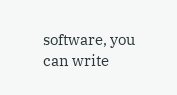software, you can write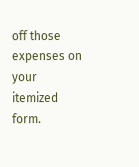off those expenses on your itemized form.